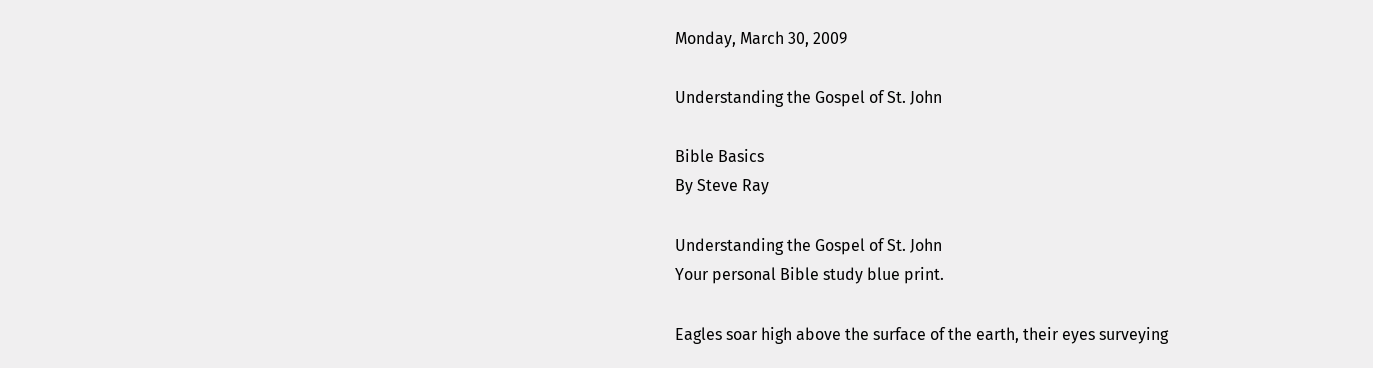Monday, March 30, 2009

Understanding the Gospel of St. John

Bible Basics
By Steve Ray

Understanding the Gospel of St. John
Your personal Bible study blue print.

Eagles soar high above the surface of the earth, their eyes surveying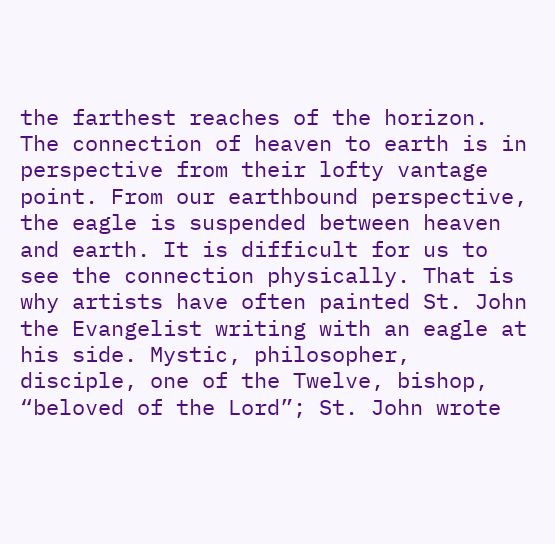the farthest reaches of the horizon. The connection of heaven to earth is in perspective from their lofty vantage point. From our earthbound perspective, the eagle is suspended between heaven and earth. It is difficult for us to see the connection physically. That is why artists have often painted St. John the Evangelist writing with an eagle at his side. Mystic, philosopher, disciple, one of the Twelve, bishop, “beloved of the Lord”; St. John wrote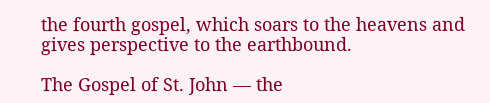the fourth gospel, which soars to the heavens and gives perspective to the earthbound.

The Gospel of St. John — the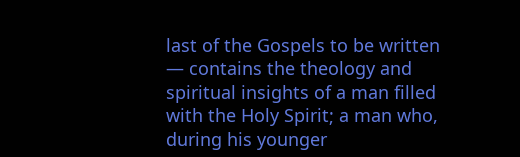last of the Gospels to be written — contains the theology and spiritual insights of a man filled with the Holy Spirit; a man who, during his younger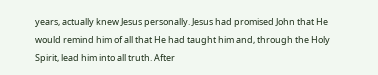years, actually knew Jesus personally. Jesus had promised John that He would remind him of all that He had taught him and, through the Holy Spirit, lead him into all truth. After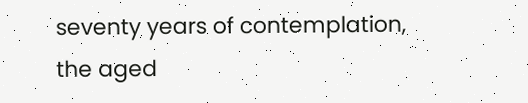seventy years of contemplation, the aged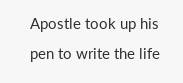Apostle took up his pen to write the life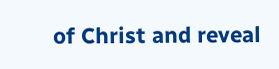of Christ and reveal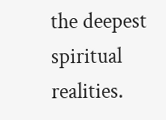the deepest spiritual realities.